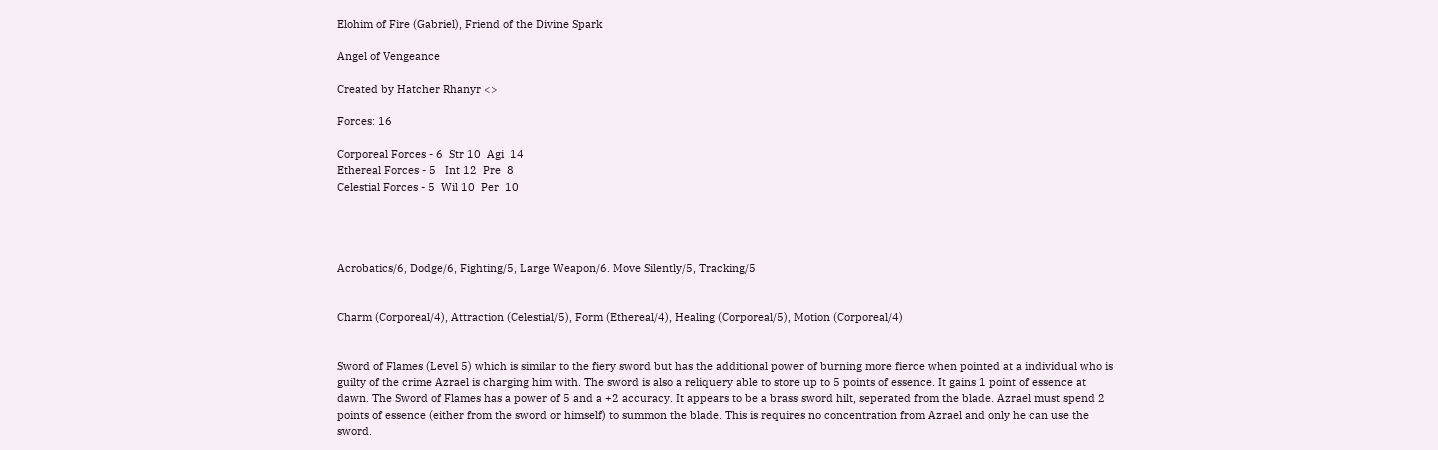Elohim of Fire (Gabriel), Friend of the Divine Spark

Angel of Vengeance

Created by Hatcher Rhanyr <>

Forces: 16

Corporeal Forces - 6  Str 10  Agi  14
Ethereal Forces - 5   Int 12  Pre  8
Celestial Forces - 5  Wil 10  Per  10




Acrobatics/6, Dodge/6, Fighting/5, Large Weapon/6. Move Silently/5, Tracking/5


Charm (Corporeal/4), Attraction (Celestial/5), Form (Ethereal/4), Healing (Corporeal/5), Motion (Corporeal/4)


Sword of Flames (Level 5) which is similar to the fiery sword but has the additional power of burning more fierce when pointed at a individual who is guilty of the crime Azrael is charging him with. The sword is also a reliquery able to store up to 5 points of essence. It gains 1 point of essence at dawn. The Sword of Flames has a power of 5 and a +2 accuracy. It appears to be a brass sword hilt, seperated from the blade. Azrael must spend 2 points of essence (either from the sword or himself) to summon the blade. This is requires no concentration from Azrael and only he can use the sword.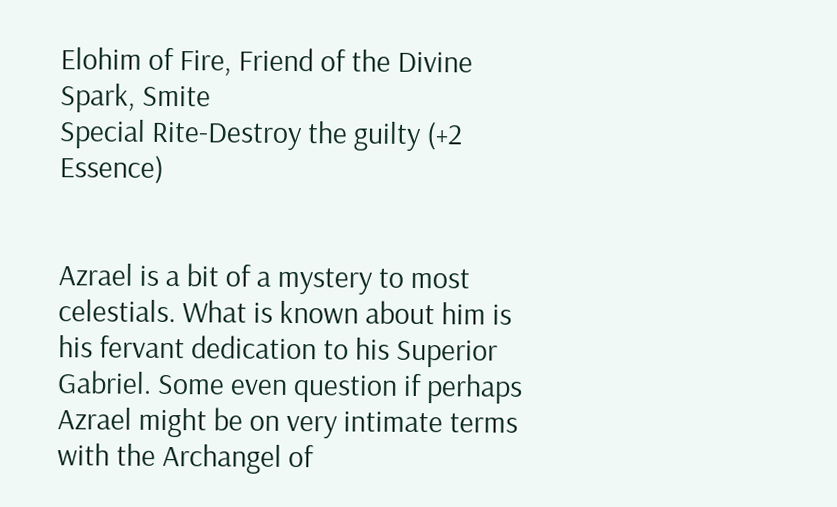Elohim of Fire, Friend of the Divine Spark, Smite
Special Rite-Destroy the guilty (+2 Essence)


Azrael is a bit of a mystery to most celestials. What is known about him is his fervant dedication to his Superior Gabriel. Some even question if perhaps Azrael might be on very intimate terms with the Archangel of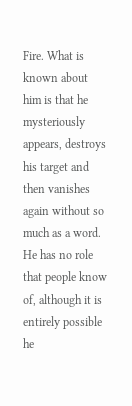Fire. What is known about him is that he mysteriously appears, destroys his target and then vanishes again without so much as a word. He has no role that people know of, although it is entirely possible he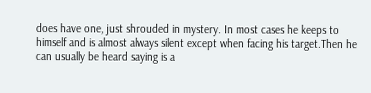does have one, just shrouded in mystery. In most cases he keeps to himself and is almost always silent except when facing his target.Then he can usually be heard saying is a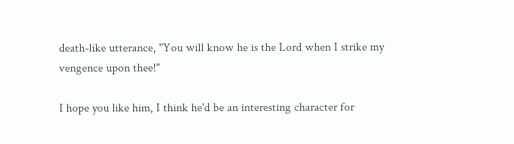death-like utterance, "You will know he is the Lord when I strike my vengence upon thee!"

I hope you like him, I think he'd be an interesting character for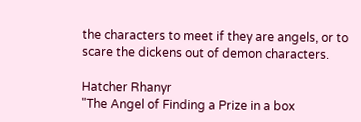the characters to meet if they are angels, or to scare the dickens out of demon characters.

Hatcher Rhanyr
"The Angel of Finding a Prize in a box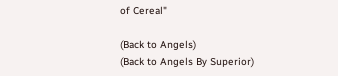of Cereal"

(Back to Angels)
(Back to Angels By Superior)